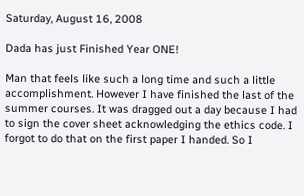Saturday, August 16, 2008

Dada has just Finished Year ONE!

Man that feels like such a long time and such a little accomplishment. However I have finished the last of the summer courses. It was dragged out a day because I had to sign the cover sheet acknowledging the ethics code. I forgot to do that on the first paper I handed. So I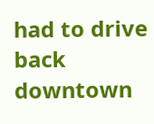had to drive back downtown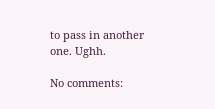to pass in another one. Ughh.

No comments: